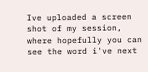Ive uploaded a screen shot of my session, where hopefully you can see the word i've next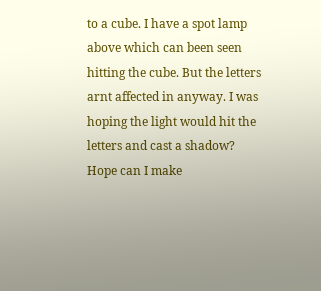to a cube. I have a spot lamp above which can been seen hitting the cube. But the letters arnt affected in anyway. I was hoping the light would hit the letters and cast a shadow? Hope can I make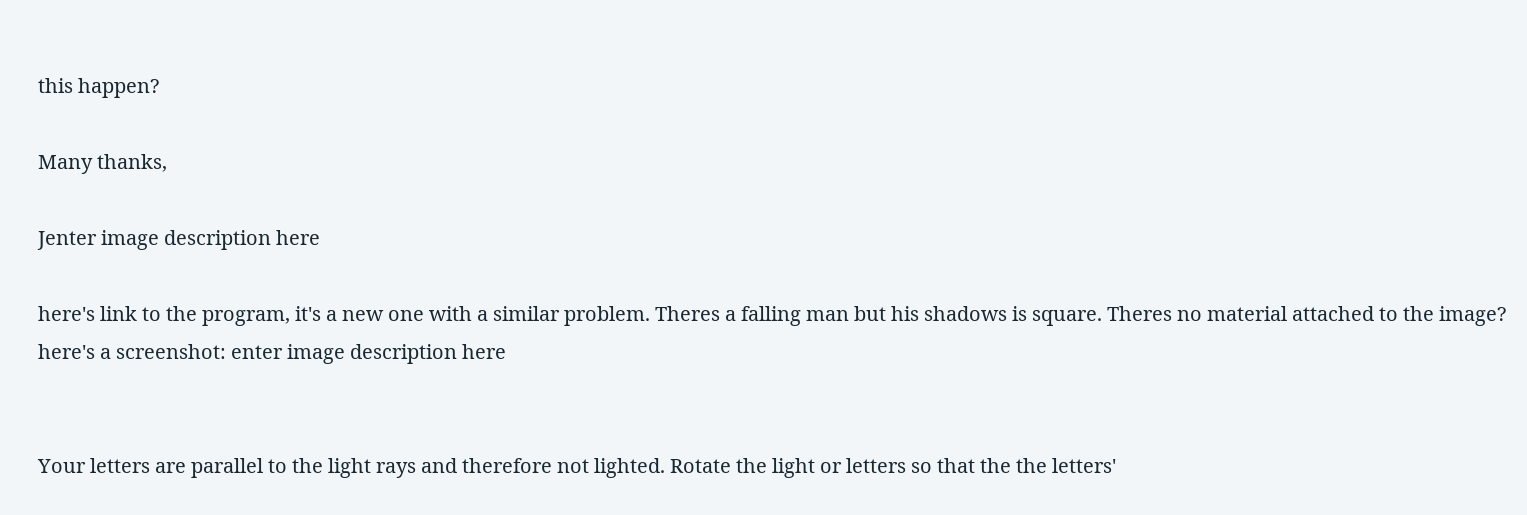this happen?

Many thanks,

Jenter image description here

here's link to the program, it's a new one with a similar problem. Theres a falling man but his shadows is square. Theres no material attached to the image? here's a screenshot: enter image description here


Your letters are parallel to the light rays and therefore not lighted. Rotate the light or letters so that the the letters'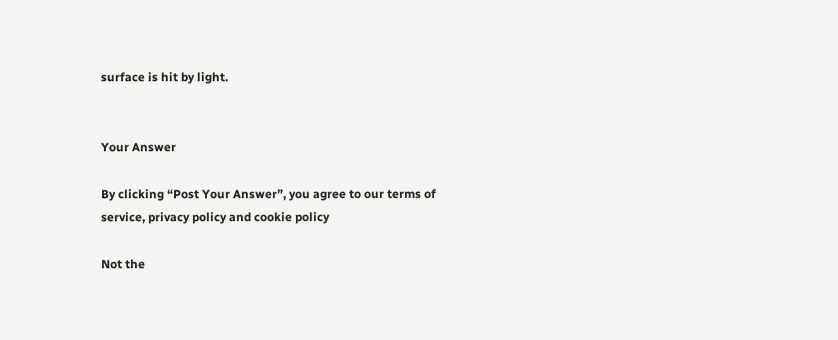surface is hit by light.


Your Answer

By clicking “Post Your Answer”, you agree to our terms of service, privacy policy and cookie policy

Not the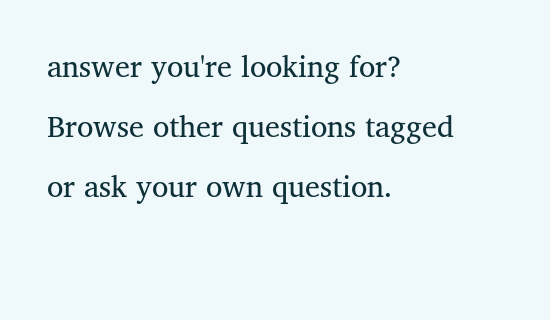answer you're looking for? Browse other questions tagged or ask your own question.